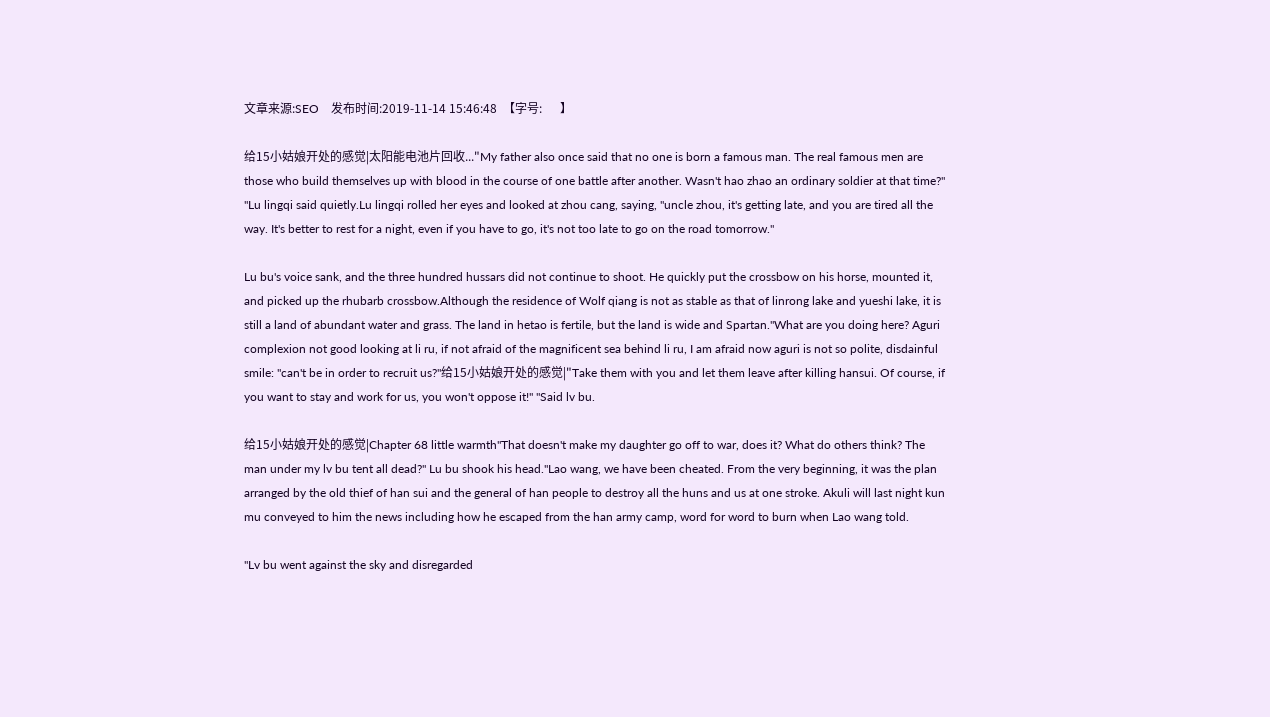文章来源:SEO    发布时间:2019-11-14 15:46:48  【字号:      】

给15小姑娘开处的感觉|太阳能电池片回收..."My father also once said that no one is born a famous man. The real famous men are those who build themselves up with blood in the course of one battle after another. Wasn't hao zhao an ordinary soldier at that time?" "Lu lingqi said quietly.Lu lingqi rolled her eyes and looked at zhou cang, saying, "uncle zhou, it's getting late, and you are tired all the way. It's better to rest for a night, even if you have to go, it's not too late to go on the road tomorrow."

Lu bu's voice sank, and the three hundred hussars did not continue to shoot. He quickly put the crossbow on his horse, mounted it, and picked up the rhubarb crossbow.Although the residence of Wolf qiang is not as stable as that of linrong lake and yueshi lake, it is still a land of abundant water and grass. The land in hetao is fertile, but the land is wide and Spartan."What are you doing here? Aguri complexion not good looking at li ru, if not afraid of the magnificent sea behind li ru, I am afraid now aguri is not so polite, disdainful smile: "can't be in order to recruit us?"给15小姑娘开处的感觉|"Take them with you and let them leave after killing hansui. Of course, if you want to stay and work for us, you won't oppose it!" "Said lv bu.

给15小姑娘开处的感觉|Chapter 68 little warmth"That doesn't make my daughter go off to war, does it? What do others think? The man under my lv bu tent all dead?" Lu bu shook his head."Lao wang, we have been cheated. From the very beginning, it was the plan arranged by the old thief of han sui and the general of han people to destroy all the huns and us at one stroke. Akuli will last night kun mu conveyed to him the news including how he escaped from the han army camp, word for word to burn when Lao wang told.

"Lv bu went against the sky and disregarded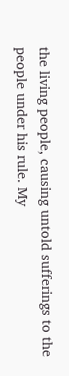the living people, causing untold sufferings to the people under his rule. My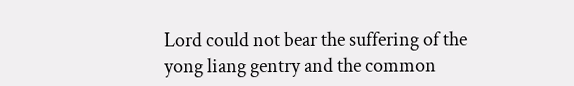Lord could not bear the suffering of the yong liang gentry and the common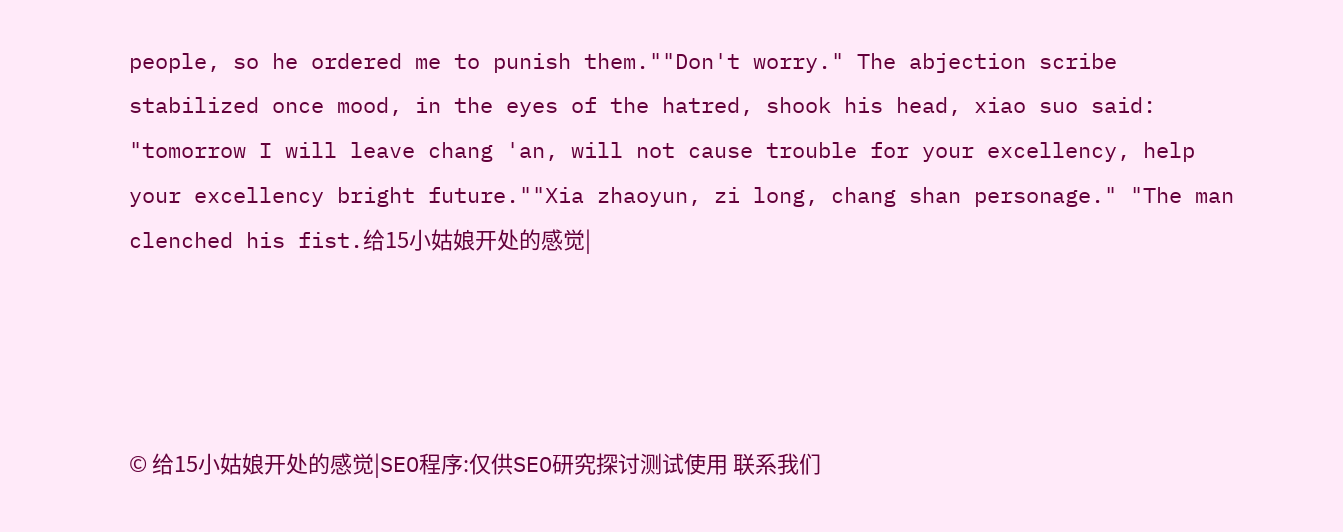people, so he ordered me to punish them.""Don't worry." The abjection scribe stabilized once mood, in the eyes of the hatred, shook his head, xiao suo said: "tomorrow I will leave chang 'an, will not cause trouble for your excellency, help your excellency bright future.""Xia zhaoyun, zi long, chang shan personage." "The man clenched his fist.给15小姑娘开处的感觉|




© 给15小姑娘开处的感觉|SEO程序:仅供SEO研究探讨测试使用 联系我们